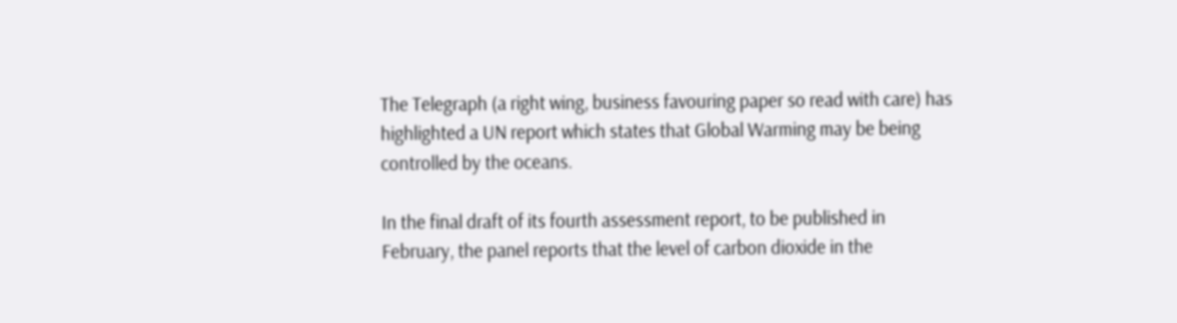The Telegraph (a right wing, business favouring paper so read with care) has highlighted a UN report which states that Global Warming may be being controlled by the oceans.

In the final draft of its fourth assessment report, to be published in
February, the panel reports that the level of carbon dioxide in the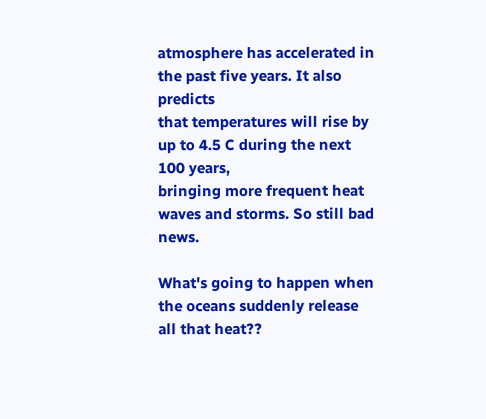atmosphere has accelerated in the past five years. It also predicts
that temperatures will rise by up to 4.5 C during the next 100 years,
bringing more frequent heat waves and storms. So still bad news.

What's going to happen when the oceans suddenly release all that heat??